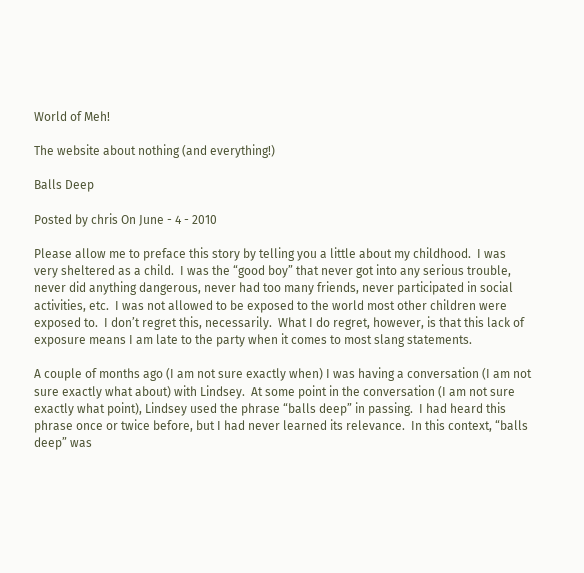World of Meh!

The website about nothing (and everything!)

Balls Deep

Posted by chris On June - 4 - 2010

Please allow me to preface this story by telling you a little about my childhood.  I was very sheltered as a child.  I was the “good boy” that never got into any serious trouble, never did anything dangerous, never had too many friends, never participated in social activities, etc.  I was not allowed to be exposed to the world most other children were exposed to.  I don’t regret this, necessarily.  What I do regret, however, is that this lack of exposure means I am late to the party when it comes to most slang statements.

A couple of months ago (I am not sure exactly when) I was having a conversation (I am not sure exactly what about) with Lindsey.  At some point in the conversation (I am not sure exactly what point), Lindsey used the phrase “balls deep” in passing.  I had heard this phrase once or twice before, but I had never learned its relevance.  In this context, “balls deep” was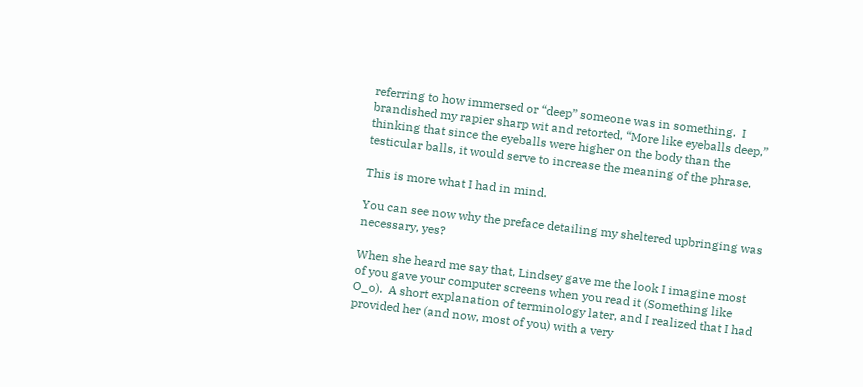referring to how immersed or “deep” someone was in something.  I brandished my rapier sharp wit and retorted, “More like eyeballs deep,” thinking that since the eyeballs were higher on the body than the testicular balls, it would serve to increase the meaning of the phrase.

This is more what I had in mind.

You can see now why the preface detailing my sheltered upbringing was necessary, yes?

When she heard me say that, Lindsey gave me the look I imagine most of you gave your computer screens when you read it (Something like O_o).  A short explanation of terminology later, and I realized that I had provided her (and now, most of you) with a very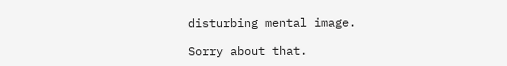disturbing mental image.

Sorry about that.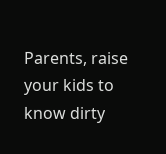Parents, raise your kids to know dirty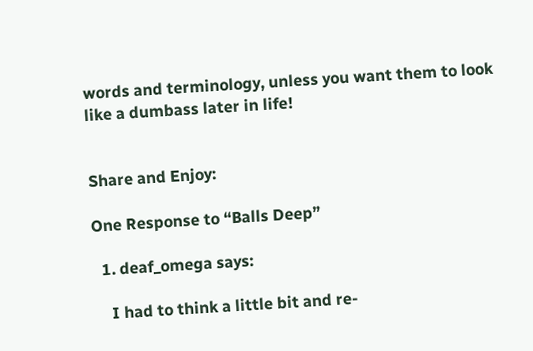words and terminology, unless you want them to look like a dumbass later in life!


Share and Enjoy:

One Response to “Balls Deep”

  1. deaf_omega says:

    I had to think a little bit and re-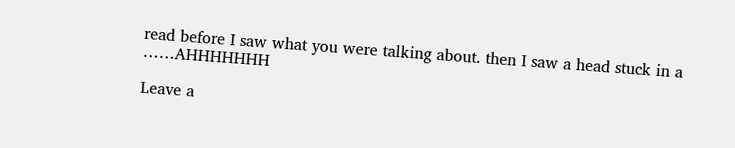read before I saw what you were talking about. then I saw a head stuck in a ……AHHHHHHH

Leave a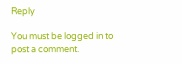Reply

You must be logged in to post a comment.